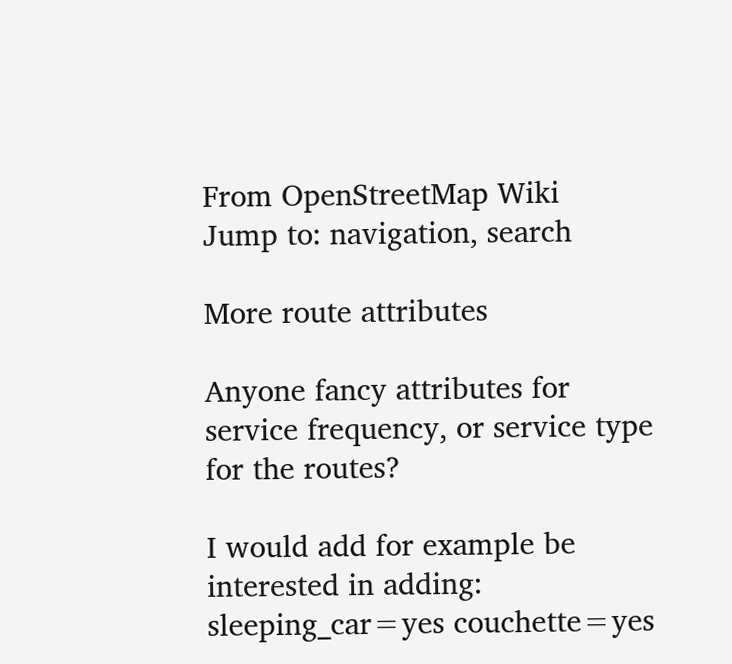From OpenStreetMap Wiki
Jump to: navigation, search

More route attributes

Anyone fancy attributes for service frequency, or service type for the routes?

I would add for example be interested in adding: sleeping_car=yes couchette=yes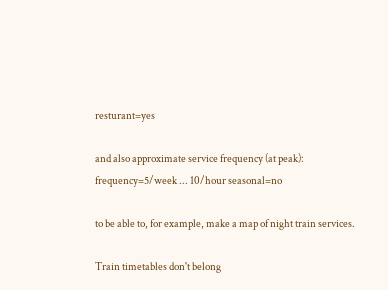resturant=yes

and also approximate service frequency (at peak): frequency=5/week ... 10/hour seasonal=no

to be able to, for example, make a map of night train services.

Train timetables don't belong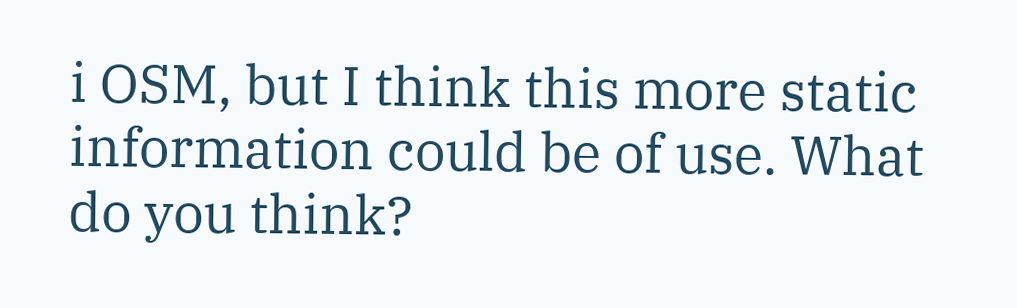i OSM, but I think this more static information could be of use. What do you think?